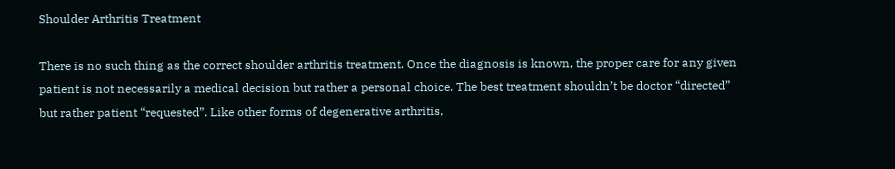Shoulder Arthritis Treatment

There is no such thing as the correct shoulder arthritis treatment. Once the diagnosis is known, the proper care for any given patient is not necessarily a medical decision but rather a personal choice. The best treatment shouldn’t be doctor “directed” but rather patient “requested”. Like other forms of degenerative arthritis,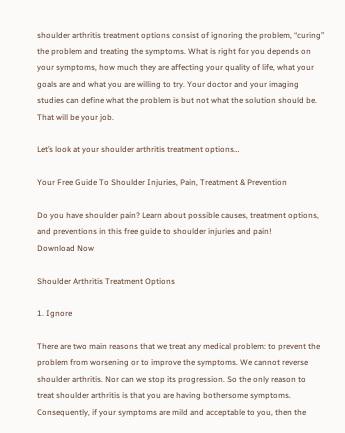shoulder arthritis treatment options consist of ignoring the problem, “curing” the problem and treating the symptoms. What is right for you depends on your symptoms, how much they are affecting your quality of life, what your goals are and what you are willing to try. Your doctor and your imaging studies can define what the problem is but not what the solution should be. That will be your job.

Let’s look at your shoulder arthritis treatment options…

Your Free Guide To Shoulder Injuries, Pain, Treatment & Prevention

Do you have shoulder pain? Learn about possible causes, treatment options, and preventions in this free guide to shoulder injuries and pain!
Download Now

Shoulder Arthritis Treatment Options

1. Ignore

There are two main reasons that we treat any medical problem: to prevent the problem from worsening or to improve the symptoms. We cannot reverse shoulder arthritis. Nor can we stop its progression. So the only reason to treat shoulder arthritis is that you are having bothersome symptoms. Consequently, if your symptoms are mild and acceptable to you, then the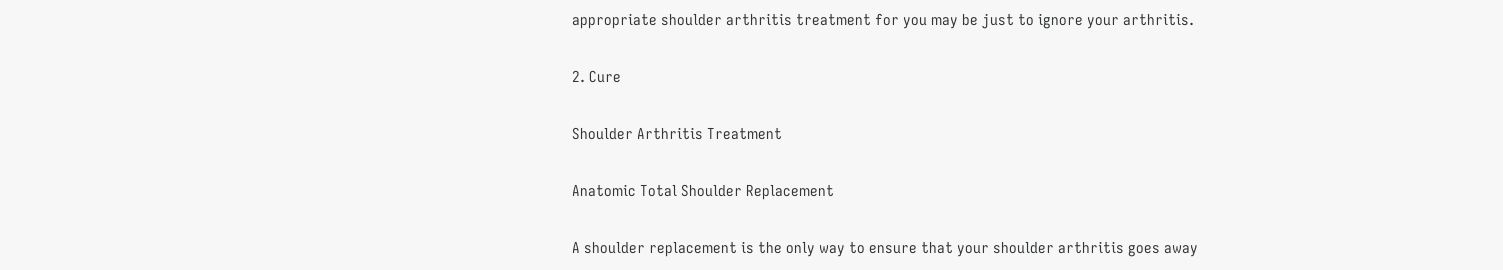appropriate shoulder arthritis treatment for you may be just to ignore your arthritis.

2. Cure

Shoulder Arthritis Treatment

Anatomic Total Shoulder Replacement

A shoulder replacement is the only way to ensure that your shoulder arthritis goes away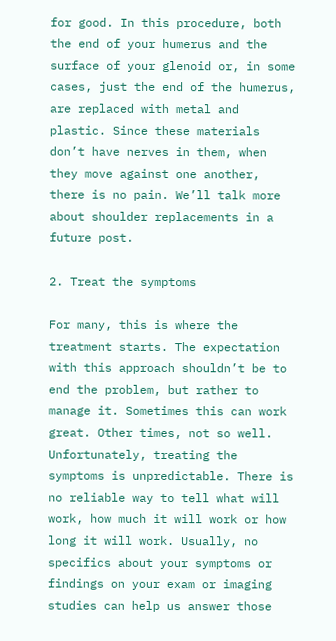for good. In this procedure, both the end of your humerus and the surface of your glenoid or, in some cases, just the end of the humerus, are replaced with metal and plastic. Since these materials don’t have nerves in them, when they move against one another, there is no pain. We’ll talk more about shoulder replacements in a future post.

2. Treat the symptoms

For many, this is where the treatment starts. The expectation with this approach shouldn’t be to end the problem, but rather to manage it. Sometimes this can work great. Other times, not so well. Unfortunately, treating the symptoms is unpredictable. There is no reliable way to tell what will work, how much it will work or how long it will work. Usually, no specifics about your symptoms or findings on your exam or imaging studies can help us answer those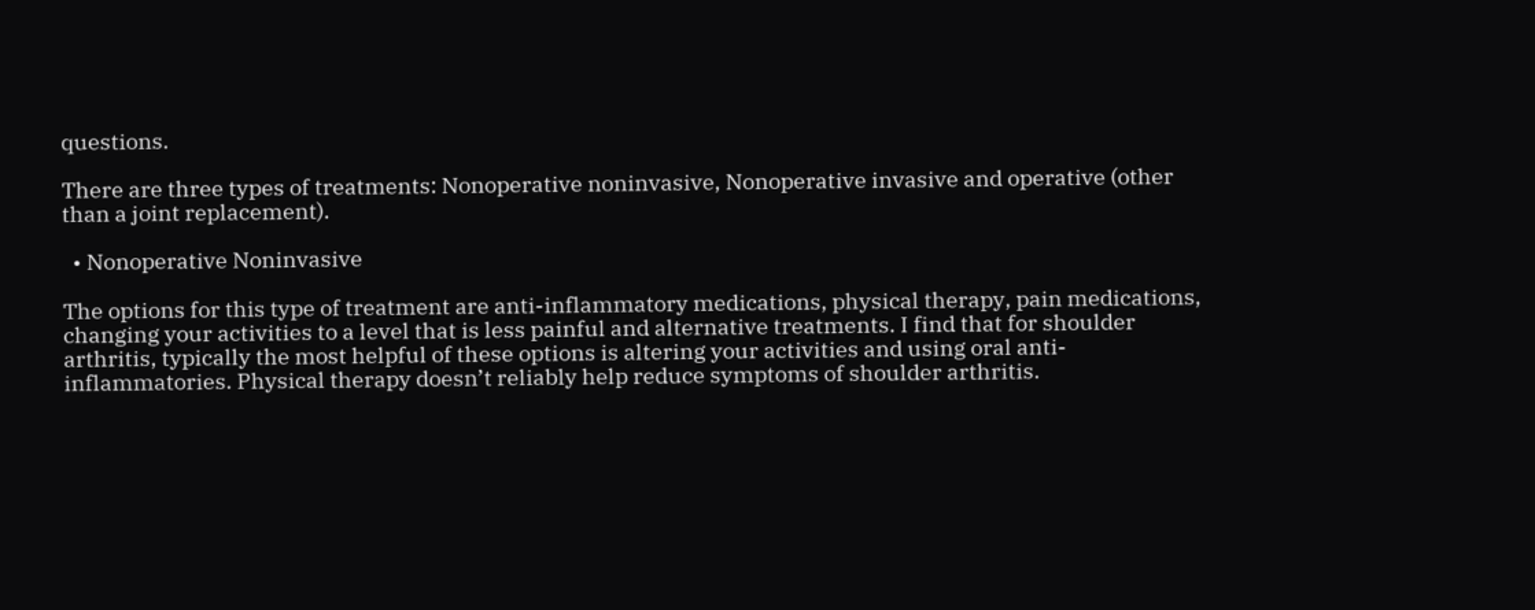questions.

There are three types of treatments: Nonoperative noninvasive, Nonoperative invasive and operative (other than a joint replacement).

  • Nonoperative Noninvasive

The options for this type of treatment are anti-inflammatory medications, physical therapy, pain medications, changing your activities to a level that is less painful and alternative treatments. I find that for shoulder arthritis, typically the most helpful of these options is altering your activities and using oral anti-inflammatories. Physical therapy doesn’t reliably help reduce symptoms of shoulder arthritis.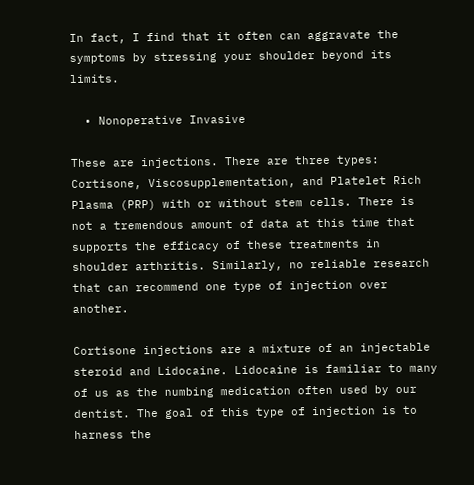In fact, I find that it often can aggravate the symptoms by stressing your shoulder beyond its limits.

  • Nonoperative Invasive

These are injections. There are three types: Cortisone, Viscosupplementation, and Platelet Rich Plasma (PRP) with or without stem cells. There is not a tremendous amount of data at this time that supports the efficacy of these treatments in shoulder arthritis. Similarly, no reliable research that can recommend one type of injection over another.

Cortisone injections are a mixture of an injectable steroid and Lidocaine. Lidocaine is familiar to many of us as the numbing medication often used by our dentist. The goal of this type of injection is to harness the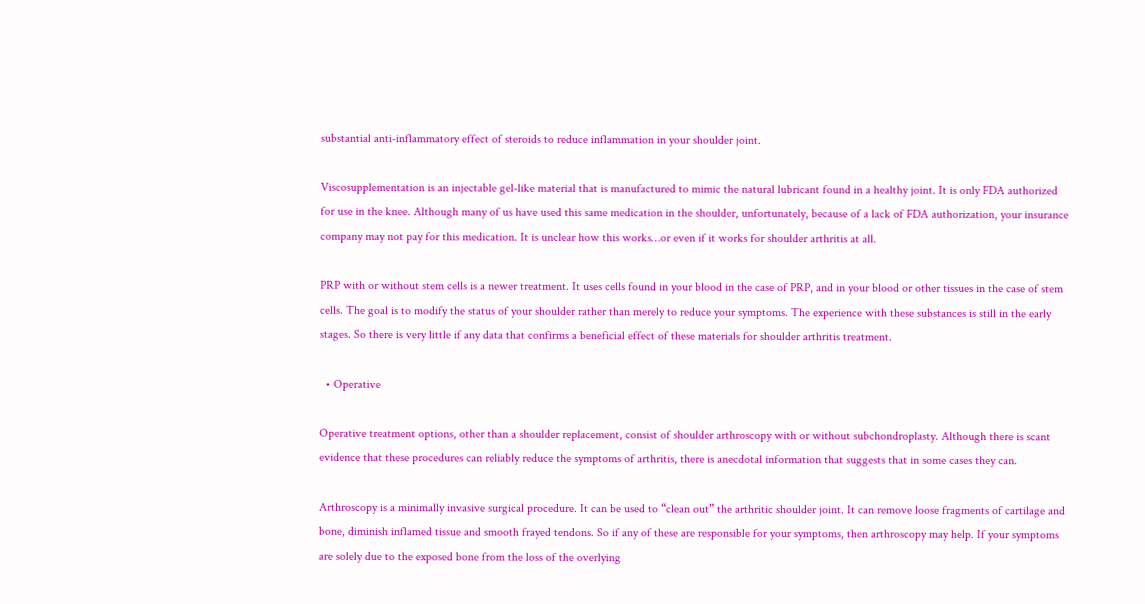substantial anti-inflammatory effect of steroids to reduce inflammation in your shoulder joint.

Viscosupplementation is an injectable gel-like material that is manufactured to mimic the natural lubricant found in a healthy joint. It is only FDA authorized for use in the knee. Although many of us have used this same medication in the shoulder, unfortunately, because of a lack of FDA authorization, your insurance company may not pay for this medication. It is unclear how this works…or even if it works for shoulder arthritis at all.

PRP with or without stem cells is a newer treatment. It uses cells found in your blood in the case of PRP, and in your blood or other tissues in the case of stem cells. The goal is to modify the status of your shoulder rather than merely to reduce your symptoms. The experience with these substances is still in the early stages. So there is very little if any data that confirms a beneficial effect of these materials for shoulder arthritis treatment.

  • Operative

Operative treatment options, other than a shoulder replacement, consist of shoulder arthroscopy with or without subchondroplasty. Although there is scant evidence that these procedures can reliably reduce the symptoms of arthritis, there is anecdotal information that suggests that in some cases they can.

Arthroscopy is a minimally invasive surgical procedure. It can be used to “clean out” the arthritic shoulder joint. It can remove loose fragments of cartilage and bone, diminish inflamed tissue and smooth frayed tendons. So if any of these are responsible for your symptoms, then arthroscopy may help. If your symptoms are solely due to the exposed bone from the loss of the overlying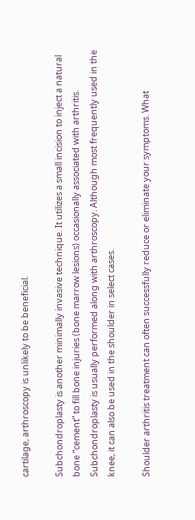cartilage, arthroscopy is unlikely to be beneficial.

Subchondroplasty is another minimally invasive technique. It utilizes a small incision to inject a natural bone “cement” to fill bone injuries (bone marrow lesions) occasionally associated with arthritis. Subchondroplasty is usually performed along with arthroscopy. Although most frequently used in the knee, it can also be used in the shoulder in select cases.

Shoulder arthritis treatment can often successfully reduce or eliminate your symptoms. What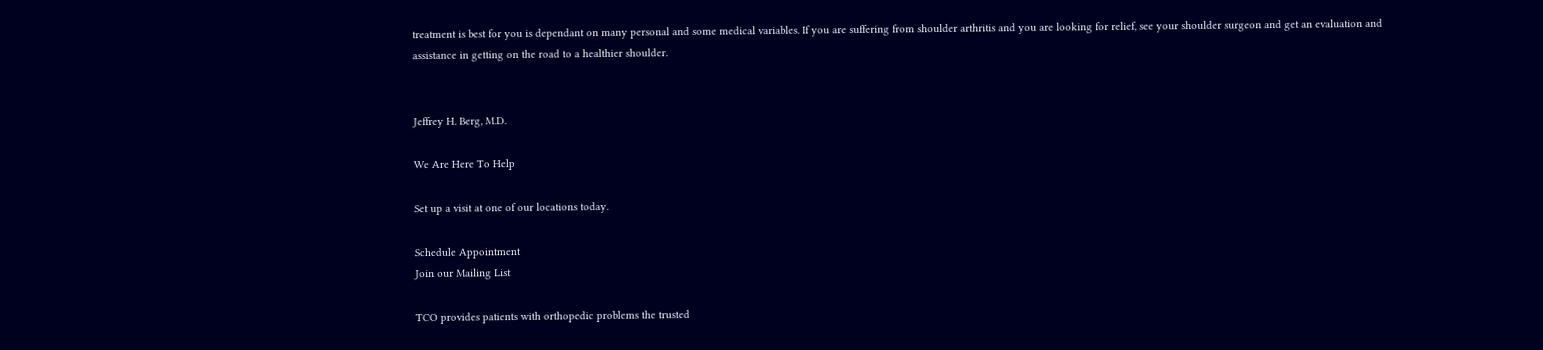treatment is best for you is dependant on many personal and some medical variables. If you are suffering from shoulder arthritis and you are looking for relief, see your shoulder surgeon and get an evaluation and assistance in getting on the road to a healthier shoulder.


Jeffrey H. Berg, M.D.

We Are Here To Help

Set up a visit at one of our locations today.

Schedule Appointment
Join our Mailing List

TCO provides patients with orthopedic problems the trusted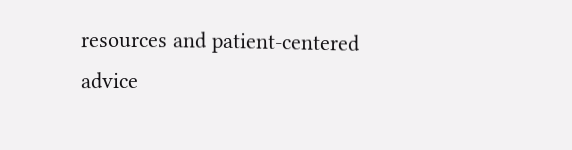resources and patient-centered advice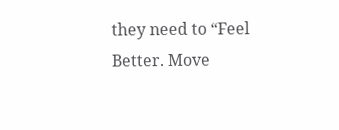they need to “Feel Better. Move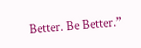Better. Be Better.”